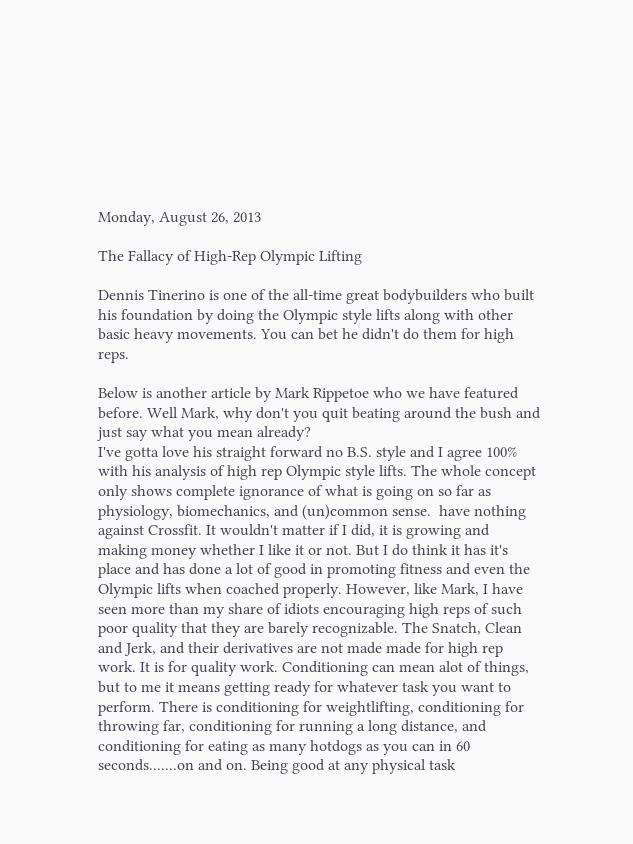Monday, August 26, 2013

The Fallacy of High-Rep Olympic Lifting

Dennis Tinerino is one of the all-time great bodybuilders who built his foundation by doing the Olympic style lifts along with other basic heavy movements. You can bet he didn't do them for high reps.

Below is another article by Mark Rippetoe who we have featured before. Well Mark, why don't you quit beating around the bush and just say what you mean already?
I've gotta love his straight forward no B.S. style and I agree 100% with his analysis of high rep Olympic style lifts. The whole concept only shows complete ignorance of what is going on so far as physiology, biomechanics, and (un)common sense.  have nothing against Crossfit. It wouldn't matter if I did, it is growing and making money whether I like it or not. But I do think it has it's place and has done a lot of good in promoting fitness and even the Olympic lifts when coached properly. However, like Mark, I have seen more than my share of idiots encouraging high reps of such poor quality that they are barely recognizable. The Snatch, Clean and Jerk, and their derivatives are not made made for high rep work. It is for quality work. Conditioning can mean alot of things, but to me it means getting ready for whatever task you want to perform. There is conditioning for weightlifting, conditioning for throwing far, conditioning for running a long distance, and conditioning for eating as many hotdogs as you can in 60 seconds.......on and on. Being good at any physical task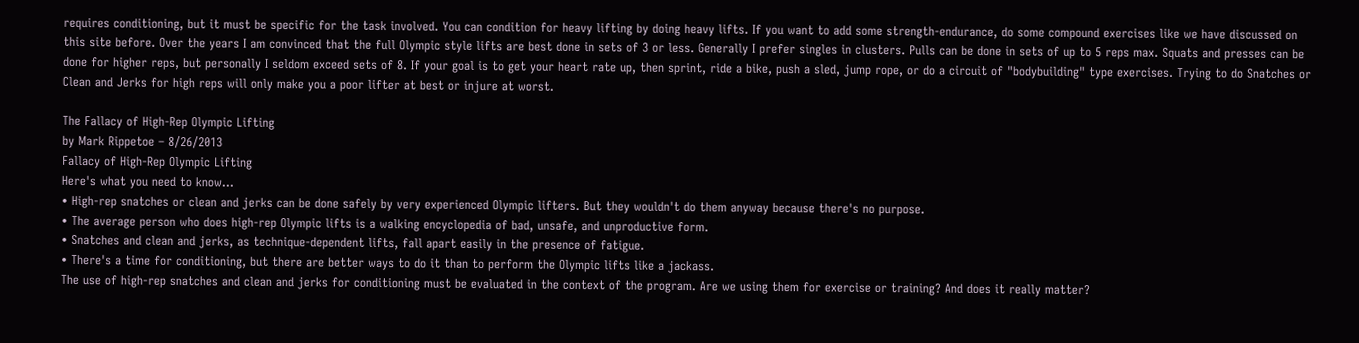requires conditioning, but it must be specific for the task involved. You can condition for heavy lifting by doing heavy lifts. If you want to add some strength-endurance, do some compound exercises like we have discussed on this site before. Over the years I am convinced that the full Olympic style lifts are best done in sets of 3 or less. Generally I prefer singles in clusters. Pulls can be done in sets of up to 5 reps max. Squats and presses can be done for higher reps, but personally I seldom exceed sets of 8. If your goal is to get your heart rate up, then sprint, ride a bike, push a sled, jump rope, or do a circuit of "bodybuilding" type exercises. Trying to do Snatches or Clean and Jerks for high reps will only make you a poor lifter at best or injure at worst.

The Fallacy of High-Rep Olympic Lifting
by Mark Rippetoe – 8/26/2013
Fallacy of High-Rep Olympic Lifting
Here's what you need to know...
• High-rep snatches or clean and jerks can be done safely by very experienced Olympic lifters. But they wouldn't do them anyway because there's no purpose.
• The average person who does high-rep Olympic lifts is a walking encyclopedia of bad, unsafe, and unproductive form.
• Snatches and clean and jerks, as technique-dependent lifts, fall apart easily in the presence of fatigue.
• There's a time for conditioning, but there are better ways to do it than to perform the Olympic lifts like a jackass.
The use of high-rep snatches and clean and jerks for conditioning must be evaluated in the context of the program. Are we using them for exercise or training? And does it really matter?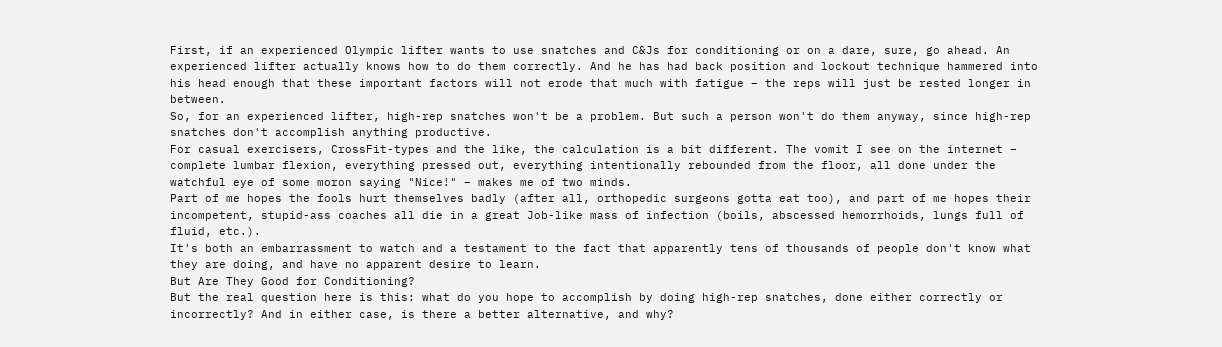First, if an experienced Olympic lifter wants to use snatches and C&Js for conditioning or on a dare, sure, go ahead. An experienced lifter actually knows how to do them correctly. And he has had back position and lockout technique hammered into his head enough that these important factors will not erode that much with fatigue – the reps will just be rested longer in between.
So, for an experienced lifter, high-rep snatches won't be a problem. But such a person won't do them anyway, since high-rep snatches don't accomplish anything productive.
For casual exercisers, CrossFit-types and the like, the calculation is a bit different. The vomit I see on the internet – complete lumbar flexion, everything pressed out, everything intentionally rebounded from the floor, all done under the watchful eye of some moron saying "Nice!" – makes me of two minds.
Part of me hopes the fools hurt themselves badly (after all, orthopedic surgeons gotta eat too), and part of me hopes their incompetent, stupid-ass coaches all die in a great Job-like mass of infection (boils, abscessed hemorrhoids, lungs full of fluid, etc.).
It's both an embarrassment to watch and a testament to the fact that apparently tens of thousands of people don't know what  they are doing, and have no apparent desire to learn.
But Are They Good for Conditioning?
But the real question here is this: what do you hope to accomplish by doing high-rep snatches, done either correctly or incorrectly? And in either case, is there a better alternative, and why?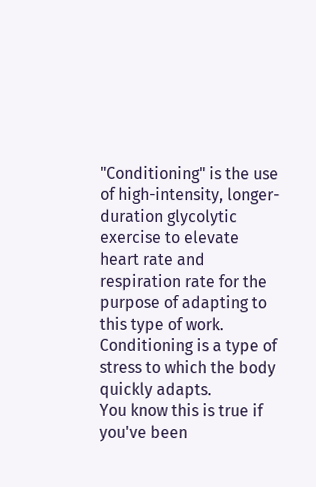"Conditioning" is the use of high-intensity, longer-duration glycolytic exercise to elevate heart rate and respiration rate for the purpose of adapting to this type of work. Conditioning is a type of stress to which the body quickly adapts.
You know this is true if you've been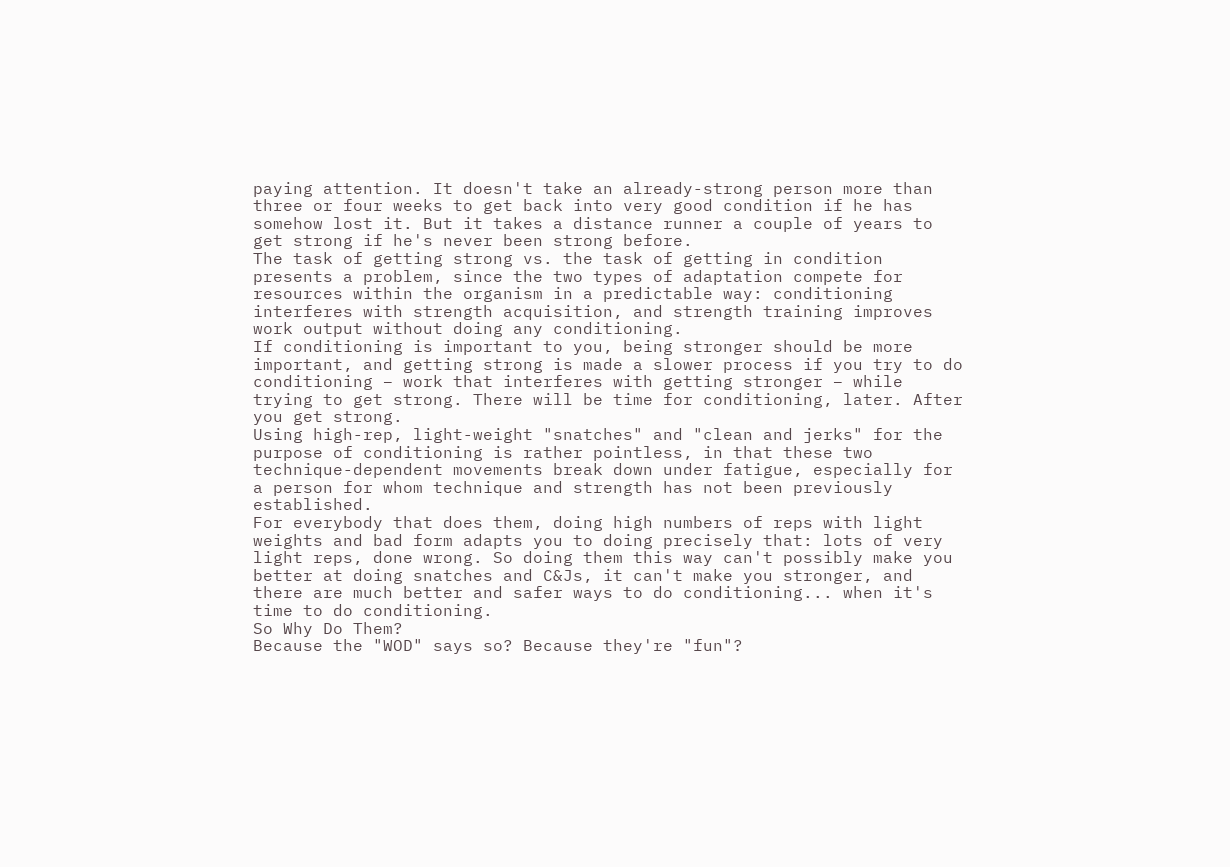paying attention. It doesn't take an already-strong person more than three or four weeks to get back into very good condition if he has somehow lost it. But it takes a distance runner a couple of years to get strong if he's never been strong before.
The task of getting strong vs. the task of getting in condition presents a problem, since the two types of adaptation compete for resources within the organism in a predictable way: conditioning interferes with strength acquisition, and strength training improves work output without doing any conditioning.
If conditioning is important to you, being stronger should be more important, and getting strong is made a slower process if you try to do conditioning – work that interferes with getting stronger – while trying to get strong. There will be time for conditioning, later. After you get strong.
Using high-rep, light-weight "snatches" and "clean and jerks" for the purpose of conditioning is rather pointless, in that these two technique-dependent movements break down under fatigue, especially for a person for whom technique and strength has not been previously established.
For everybody that does them, doing high numbers of reps with light weights and bad form adapts you to doing precisely that: lots of very light reps, done wrong. So doing them this way can't possibly make you better at doing snatches and C&Js, it can't make you stronger, and there are much better and safer ways to do conditioning... when it's time to do conditioning.
So Why Do Them?
Because the "WOD" says so? Because they're "fun"?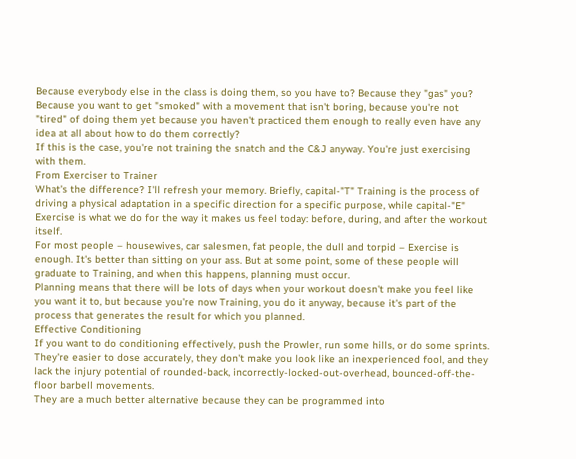Because everybody else in the class is doing them, so you have to? Because they "gas" you? Because you want to get "smoked" with a movement that isn't boring, because you're not "tired" of doing them yet because you haven't practiced them enough to really even have any idea at all about how to do them correctly?
If this is the case, you're not training the snatch and the C&J anyway. You're just exercising with them.
From Exerciser to Trainer
What's the difference? I'll refresh your memory. Briefly, capital-"T" Training is the process of driving a physical adaptation in a specific direction for a specific purpose, while capital-"E" Exercise is what we do for the way it makes us feel today: before, during, and after the workout itself.
For most people – housewives, car salesmen, fat people, the dull and torpid – Exercise is enough. It's better than sitting on your ass. But at some point, some of these people will graduate to Training, and when this happens, planning must occur.
Planning means that there will be lots of days when your workout doesn't make you feel like you want it to, but because you're now Training, you do it anyway, because it's part of the process that generates the result for which you planned.
Effective Conditioning
If you want to do conditioning effectively, push the Prowler, run some hills, or do some sprints. They're easier to dose accurately, they don't make you look like an inexperienced fool, and they lack the injury potential of rounded-back, incorrectly-locked-out-overhead, bounced-off-the-floor barbell movements.
They are a much better alternative because they can be programmed into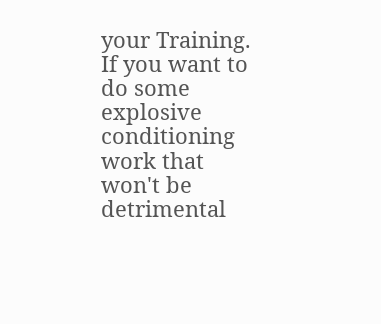your Training. If you want to do some explosive conditioning work that won't be detrimental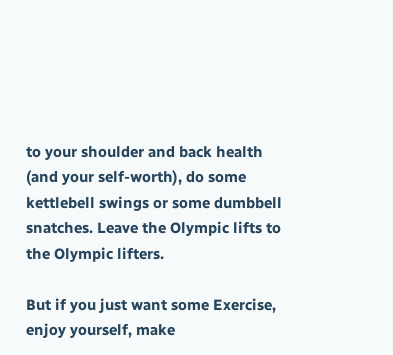to your shoulder and back health (and your self-worth), do some kettlebell swings or some dumbbell snatches. Leave the Olympic lifts to the Olympic lifters.

But if you just want some Exercise, enjoy yourself, make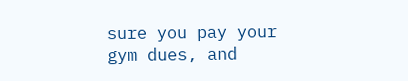sure you pay your gym dues, and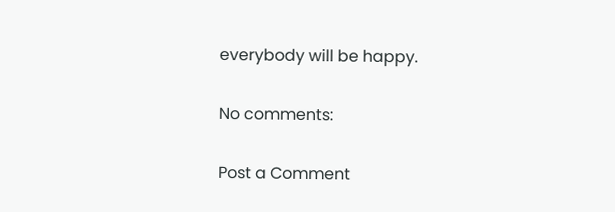everybody will be happy.

No comments:

Post a Comment